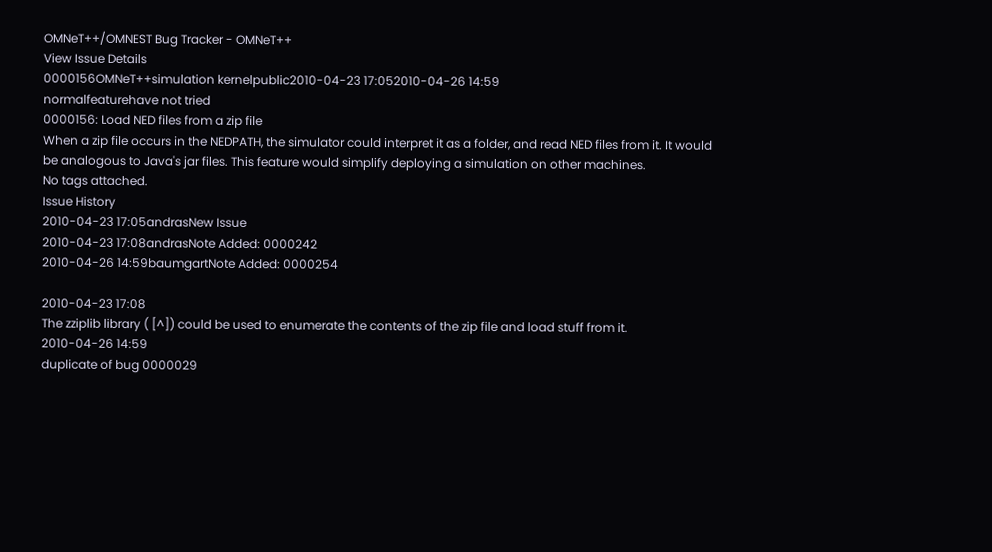OMNeT++/OMNEST Bug Tracker - OMNeT++
View Issue Details
0000156OMNeT++simulation kernelpublic2010-04-23 17:052010-04-26 14:59
normalfeaturehave not tried
0000156: Load NED files from a zip file
When a zip file occurs in the NEDPATH, the simulator could interpret it as a folder, and read NED files from it. It would be analogous to Java's jar files. This feature would simplify deploying a simulation on other machines.
No tags attached.
Issue History
2010-04-23 17:05andrasNew Issue
2010-04-23 17:08andrasNote Added: 0000242
2010-04-26 14:59baumgartNote Added: 0000254

2010-04-23 17:08
The zziplib library ( [^]) could be used to enumerate the contents of the zip file and load stuff from it.
2010-04-26 14:59
duplicate of bug 0000029